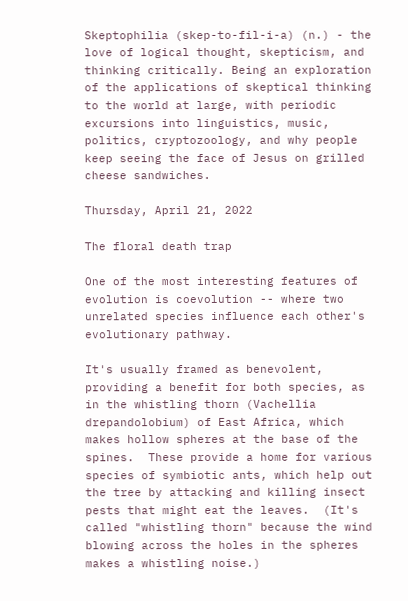Skeptophilia (skep-to-fil-i-a) (n.) - the love of logical thought, skepticism, and thinking critically. Being an exploration of the applications of skeptical thinking to the world at large, with periodic excursions into linguistics, music, politics, cryptozoology, and why people keep seeing the face of Jesus on grilled cheese sandwiches.

Thursday, April 21, 2022

The floral death trap

One of the most interesting features of evolution is coevolution -- where two unrelated species influence each other's evolutionary pathway.

It's usually framed as benevolent, providing a benefit for both species, as in the whistling thorn (Vachellia drepandolobium) of East Africa, which makes hollow spheres at the base of the spines.  These provide a home for various species of symbiotic ants, which help out the tree by attacking and killing insect pests that might eat the leaves.  (It's called "whistling thorn" because the wind blowing across the holes in the spheres makes a whistling noise.)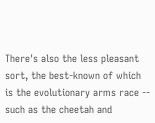There's also the less pleasant sort, the best-known of which is the evolutionary arms race -- such as the cheetah and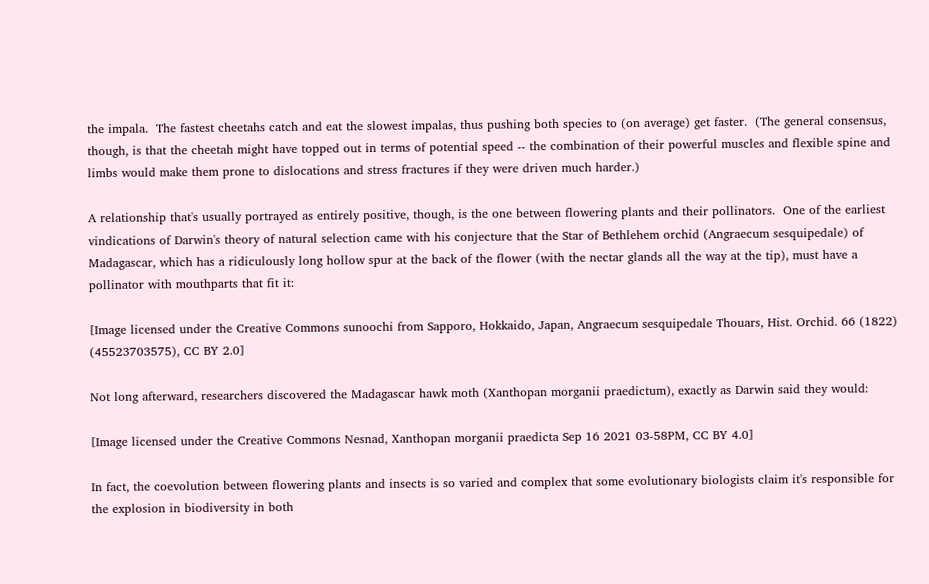the impala.  The fastest cheetahs catch and eat the slowest impalas, thus pushing both species to (on average) get faster.  (The general consensus, though, is that the cheetah might have topped out in terms of potential speed -- the combination of their powerful muscles and flexible spine and limbs would make them prone to dislocations and stress fractures if they were driven much harder.)

A relationship that's usually portrayed as entirely positive, though, is the one between flowering plants and their pollinators.  One of the earliest vindications of Darwin's theory of natural selection came with his conjecture that the Star of Bethlehem orchid (Angraecum sesquipedale) of Madagascar, which has a ridiculously long hollow spur at the back of the flower (with the nectar glands all the way at the tip), must have a pollinator with mouthparts that fit it:

[Image licensed under the Creative Commons sunoochi from Sapporo, Hokkaido, Japan, Angraecum sesquipedale Thouars, Hist. Orchid. 66 (1822) (45523703575), CC BY 2.0]

Not long afterward, researchers discovered the Madagascar hawk moth (Xanthopan morganii praedictum), exactly as Darwin said they would:

[Image licensed under the Creative Commons Nesnad, Xanthopan morganii praedicta Sep 16 2021 03-58PM, CC BY 4.0]

In fact, the coevolution between flowering plants and insects is so varied and complex that some evolutionary biologists claim it's responsible for the explosion in biodiversity in both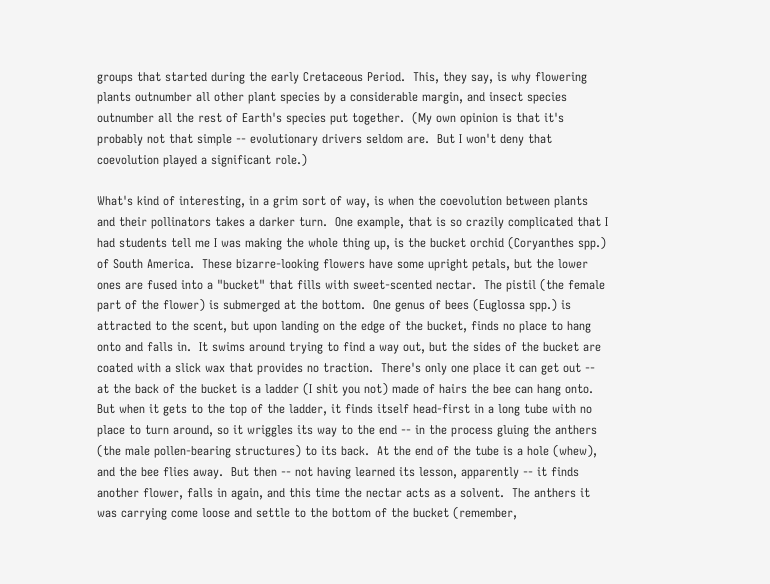groups that started during the early Cretaceous Period.  This, they say, is why flowering plants outnumber all other plant species by a considerable margin, and insect species outnumber all the rest of Earth's species put together.  (My own opinion is that it's probably not that simple -- evolutionary drivers seldom are.  But I won't deny that coevolution played a significant role.)

What's kind of interesting, in a grim sort of way, is when the coevolution between plants and their pollinators takes a darker turn.  One example, that is so crazily complicated that I had students tell me I was making the whole thing up, is the bucket orchid (Coryanthes spp.) of South America.  These bizarre-looking flowers have some upright petals, but the lower ones are fused into a "bucket" that fills with sweet-scented nectar.  The pistil (the female part of the flower) is submerged at the bottom.  One genus of bees (Euglossa spp.) is attracted to the scent, but upon landing on the edge of the bucket, finds no place to hang onto and falls in.  It swims around trying to find a way out, but the sides of the bucket are coated with a slick wax that provides no traction.  There's only one place it can get out -- at the back of the bucket is a ladder (I shit you not) made of hairs the bee can hang onto.  But when it gets to the top of the ladder, it finds itself head-first in a long tube with no place to turn around, so it wriggles its way to the end -- in the process gluing the anthers (the male pollen-bearing structures) to its back.  At the end of the tube is a hole (whew), and the bee flies away.  But then -- not having learned its lesson, apparently -- it finds another flower, falls in again, and this time the nectar acts as a solvent.  The anthers it was carrying come loose and settle to the bottom of the bucket (remember,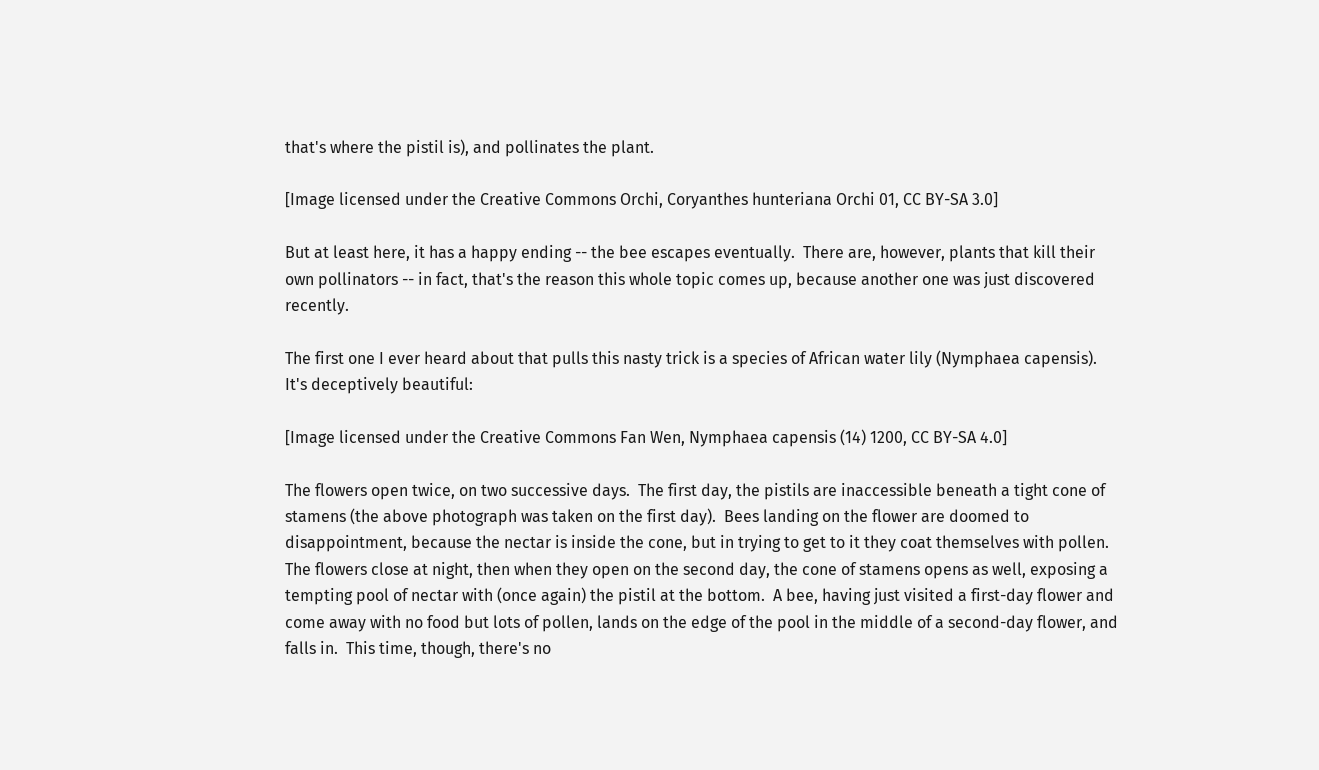that's where the pistil is), and pollinates the plant.

[Image licensed under the Creative Commons Orchi, Coryanthes hunteriana Orchi 01, CC BY-SA 3.0]

But at least here, it has a happy ending -- the bee escapes eventually.  There are, however, plants that kill their own pollinators -- in fact, that's the reason this whole topic comes up, because another one was just discovered recently.

The first one I ever heard about that pulls this nasty trick is a species of African water lily (Nymphaea capensis).  It's deceptively beautiful:

[Image licensed under the Creative Commons Fan Wen, Nymphaea capensis (14) 1200, CC BY-SA 4.0]

The flowers open twice, on two successive days.  The first day, the pistils are inaccessible beneath a tight cone of stamens (the above photograph was taken on the first day).  Bees landing on the flower are doomed to disappointment, because the nectar is inside the cone, but in trying to get to it they coat themselves with pollen.  The flowers close at night, then when they open on the second day, the cone of stamens opens as well, exposing a tempting pool of nectar with (once again) the pistil at the bottom.  A bee, having just visited a first-day flower and come away with no food but lots of pollen, lands on the edge of the pool in the middle of a second-day flower, and falls in.  This time, though, there's no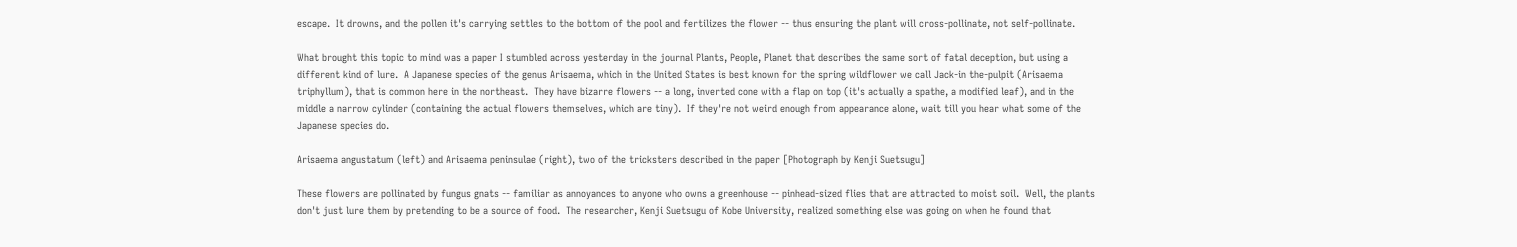escape.  It drowns, and the pollen it's carrying settles to the bottom of the pool and fertilizes the flower -- thus ensuring the plant will cross-pollinate, not self-pollinate.

What brought this topic to mind was a paper I stumbled across yesterday in the journal Plants, People, Planet that describes the same sort of fatal deception, but using a different kind of lure.  A Japanese species of the genus Arisaema, which in the United States is best known for the spring wildflower we call Jack-in the-pulpit (Arisaema triphyllum), that is common here in the northeast.  They have bizarre flowers -- a long, inverted cone with a flap on top (it's actually a spathe, a modified leaf), and in the middle a narrow cylinder (containing the actual flowers themselves, which are tiny).  If they're not weird enough from appearance alone, wait till you hear what some of the Japanese species do.

Arisaema angustatum (left) and Arisaema peninsulae (right), two of the tricksters described in the paper [Photograph by Kenji Suetsugu]

These flowers are pollinated by fungus gnats -- familiar as annoyances to anyone who owns a greenhouse -- pinhead-sized flies that are attracted to moist soil.  Well, the plants don't just lure them by pretending to be a source of food.  The researcher, Kenji Suetsugu of Kobe University, realized something else was going on when he found that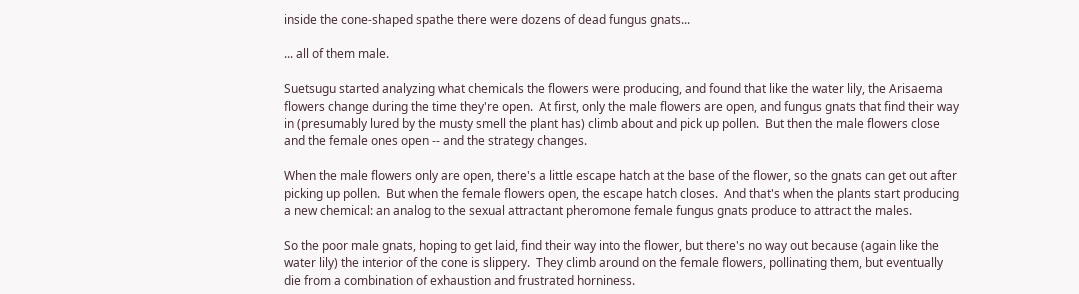inside the cone-shaped spathe there were dozens of dead fungus gnats...

... all of them male.

Suetsugu started analyzing what chemicals the flowers were producing, and found that like the water lily, the Arisaema flowers change during the time they're open.  At first, only the male flowers are open, and fungus gnats that find their way in (presumably lured by the musty smell the plant has) climb about and pick up pollen.  But then the male flowers close and the female ones open -- and the strategy changes.

When the male flowers only are open, there's a little escape hatch at the base of the flower, so the gnats can get out after picking up pollen.  But when the female flowers open, the escape hatch closes.  And that's when the plants start producing a new chemical: an analog to the sexual attractant pheromone female fungus gnats produce to attract the males.

So the poor male gnats, hoping to get laid, find their way into the flower, but there's no way out because (again like the water lily) the interior of the cone is slippery.  They climb around on the female flowers, pollinating them, but eventually die from a combination of exhaustion and frustrated horniness.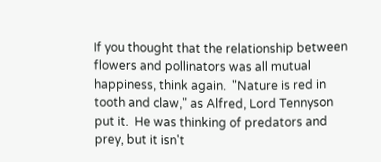If you thought that the relationship between flowers and pollinators was all mutual happiness, think again.  "Nature is red in tooth and claw," as Alfred, Lord Tennyson put it.  He was thinking of predators and prey, but it isn't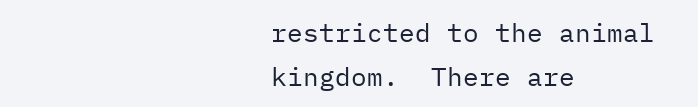restricted to the animal kingdom.  There are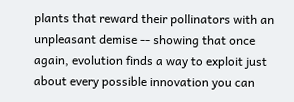plants that reward their pollinators with an unpleasant demise -- showing that once again, evolution finds a way to exploit just about every possible innovation you can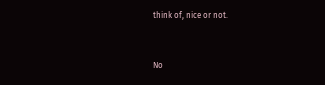think of, nice or not.


No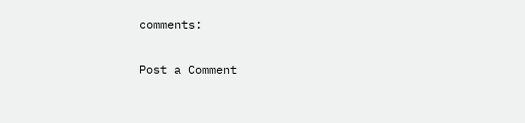comments:

Post a Comment